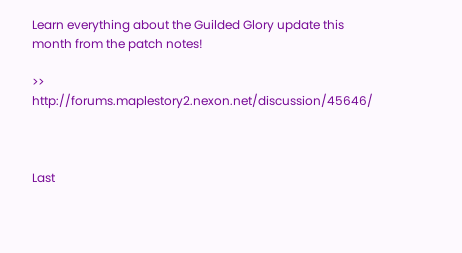Learn everything about the Guilded Glory update this month from the patch notes!

>> http://forums.maplestory2.nexon.net/discussion/45646/



Last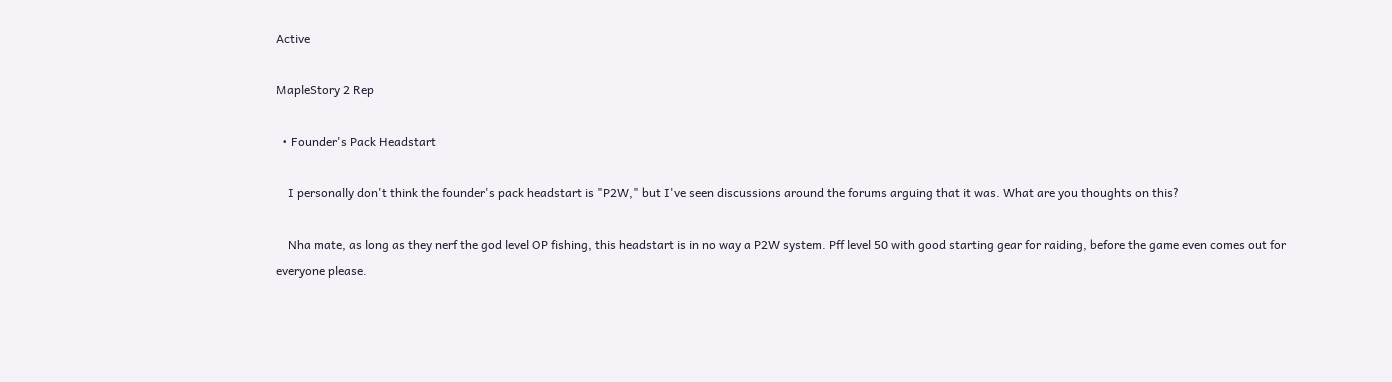Active

MapleStory 2 Rep

  • Founder's Pack Headstart

    I personally don't think the founder's pack headstart is "P2W," but I've seen discussions around the forums arguing that it was. What are you thoughts on this?

    Nha mate, as long as they nerf the god level OP fishing, this headstart is in no way a P2W system. Pff level 50 with good starting gear for raiding, before the game even comes out for everyone please.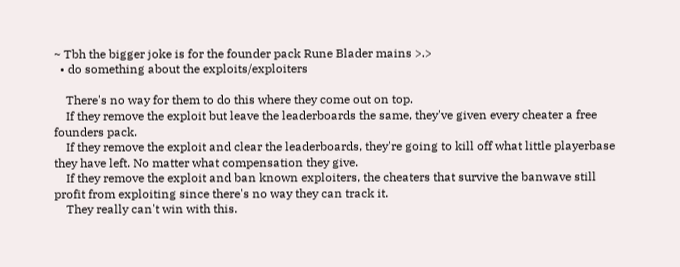~ Tbh the bigger joke is for the founder pack Rune Blader mains >.>
  • do something about the exploits/exploiters

    There's no way for them to do this where they come out on top.
    If they remove the exploit but leave the leaderboards the same, they've given every cheater a free founders pack.
    If they remove the exploit and clear the leaderboards, they're going to kill off what little playerbase they have left. No matter what compensation they give.
    If they remove the exploit and ban known exploiters, the cheaters that survive the banwave still profit from exploiting since there's no way they can track it.
    They really can't win with this.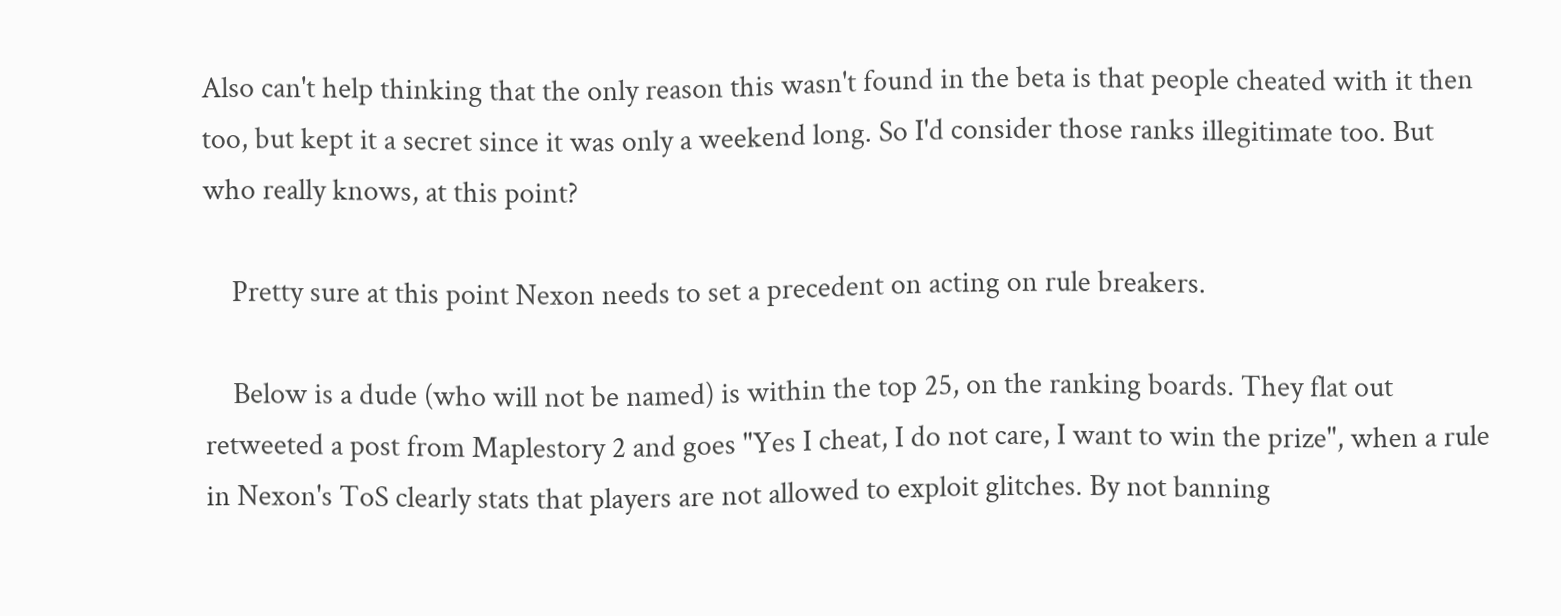Also can't help thinking that the only reason this wasn't found in the beta is that people cheated with it then too, but kept it a secret since it was only a weekend long. So I'd consider those ranks illegitimate too. But who really knows, at this point?

    Pretty sure at this point Nexon needs to set a precedent on acting on rule breakers.

    Below is a dude (who will not be named) is within the top 25, on the ranking boards. They flat out retweeted a post from Maplestory 2 and goes "Yes I cheat, I do not care, I want to win the prize", when a rule in Nexon's ToS clearly stats that players are not allowed to exploit glitches. By not banning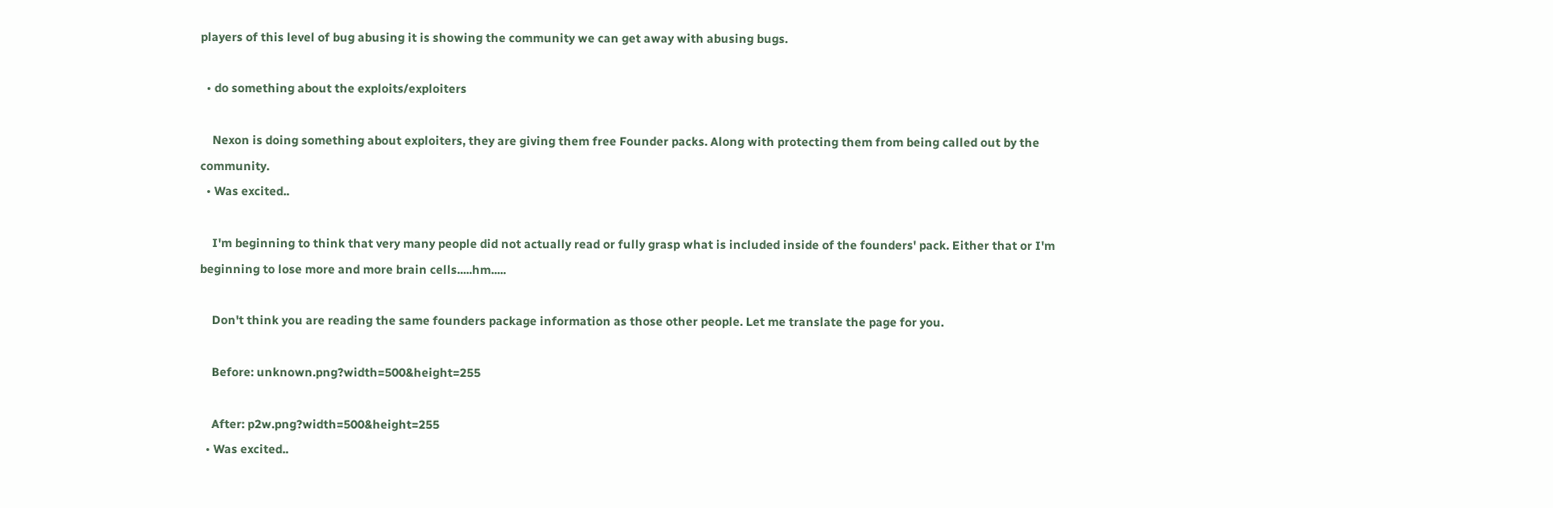players of this level of bug abusing it is showing the community we can get away with abusing bugs.

  • do something about the exploits/exploiters

    Nexon is doing something about exploiters, they are giving them free Founder packs. Along with protecting them from being called out by the community.
  • Was excited..

    I'm beginning to think that very many people did not actually read or fully grasp what is included inside of the founders' pack. Either that or I'm beginning to lose more and more brain cells.....hm.....

    Don't think you are reading the same founders package information as those other people. Let me translate the page for you.

    Before: unknown.png?width=500&height=255

    After: p2w.png?width=500&height=255
  • Was excited..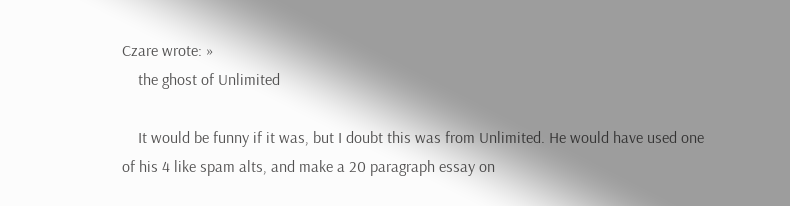Czare wrote: »
    the ghost of Unlimited

    It would be funny if it was, but I doubt this was from Unlimited. He would have used one of his 4 like spam alts, and make a 20 paragraph essay on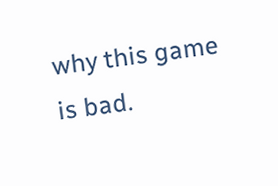why this game is bad.